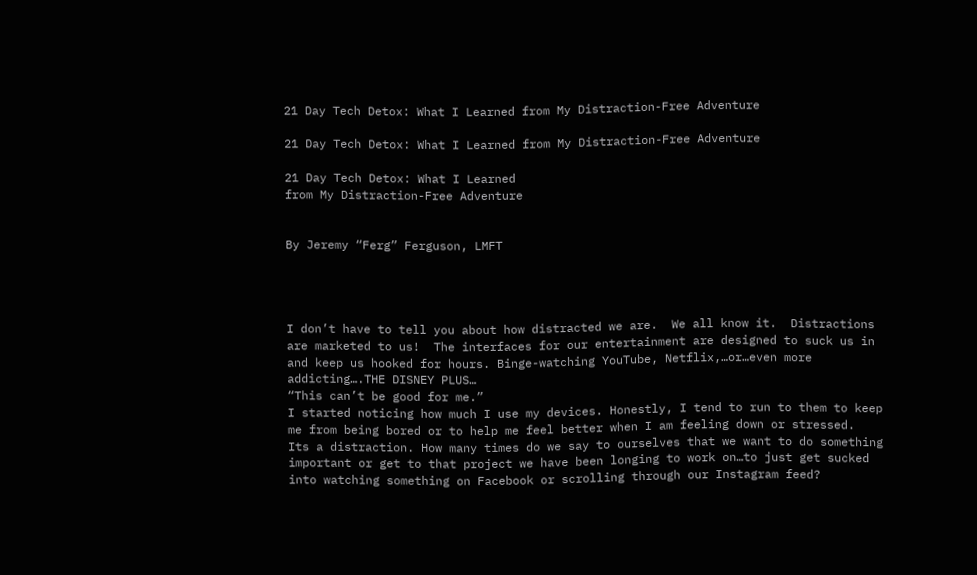21 Day Tech Detox: What I Learned from My Distraction-Free Adventure

21 Day Tech Detox: What I Learned from My Distraction-Free Adventure

21 Day Tech Detox: What I Learned
from My Distraction-Free Adventure


By Jeremy “Ferg” Ferguson, LMFT




I don’t have to tell you about how distracted we are.  We all know it.  Distractions are marketed to us!  The interfaces for our entertainment are designed to suck us in and keep us hooked for hours. Binge-watching YouTube, Netflix,…or…even more addicting….THE DISNEY PLUS…
“This can’t be good for me.”
I started noticing how much I use my devices. Honestly, I tend to run to them to keep me from being bored or to help me feel better when I am feeling down or stressed.  Its a distraction. How many times do we say to ourselves that we want to do something important or get to that project we have been longing to work on…to just get sucked into watching something on Facebook or scrolling through our Instagram feed?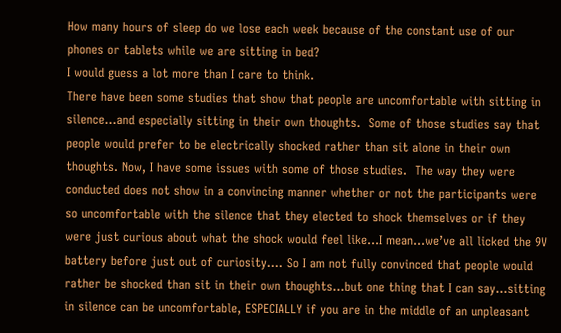How many hours of sleep do we lose each week because of the constant use of our phones or tablets while we are sitting in bed?
I would guess a lot more than I care to think.
There have been some studies that show that people are uncomfortable with sitting in silence…and especially sitting in their own thoughts.  Some of those studies say that people would prefer to be electrically shocked rather than sit alone in their own thoughts. Now, I have some issues with some of those studies.  The way they were conducted does not show in a convincing manner whether or not the participants were so uncomfortable with the silence that they elected to shock themselves or if they were just curious about what the shock would feel like…I mean…we’ve all licked the 9V battery before just out of curiosity…. So I am not fully convinced that people would rather be shocked than sit in their own thoughts…but one thing that I can say…sitting in silence can be uncomfortable, ESPECIALLY if you are in the middle of an unpleasant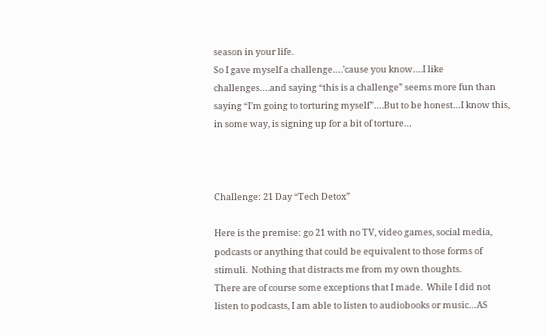season in your life.
So I gave myself a challenge….’cause you know….I like challenges….and saying “this is a challenge” seems more fun than saying “I’m going to torturing myself”….But to be honest…I know this, in some way, is signing up for a bit of torture…



Challenge: 21 Day “Tech Detox”

Here is the premise: go 21 with no TV, video games, social media, podcasts or anything that could be equivalent to those forms of stimuli.  Nothing that distracts me from my own thoughts.
There are of course some exceptions that I made.  While I did not listen to podcasts, I am able to listen to audiobooks or music…AS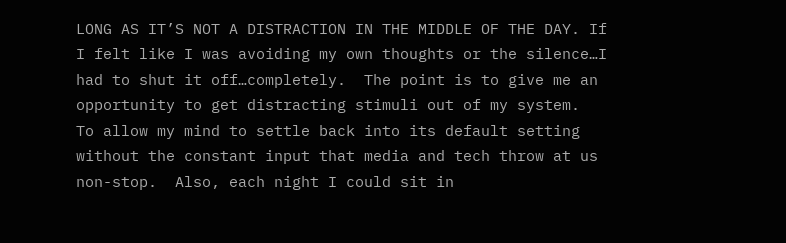LONG AS IT’S NOT A DISTRACTION IN THE MIDDLE OF THE DAY. If I felt like I was avoiding my own thoughts or the silence…I had to shut it off…completely.  The point is to give me an opportunity to get distracting stimuli out of my system.  To allow my mind to settle back into its default setting without the constant input that media and tech throw at us non-stop.  Also, each night I could sit in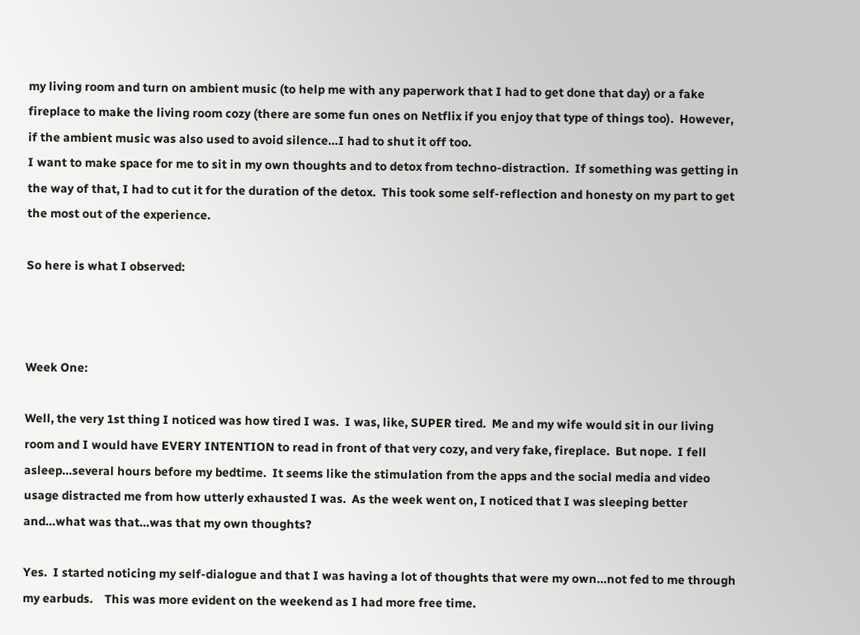my living room and turn on ambient music (to help me with any paperwork that I had to get done that day) or a fake fireplace to make the living room cozy (there are some fun ones on Netflix if you enjoy that type of things too).  However, if the ambient music was also used to avoid silence…I had to shut it off too.
I want to make space for me to sit in my own thoughts and to detox from techno-distraction.  If something was getting in the way of that, I had to cut it for the duration of the detox.  This took some self-reflection and honesty on my part to get the most out of the experience.

So here is what I observed:



Week One:

Well, the very 1st thing I noticed was how tired I was.  I was, like, SUPER tired.  Me and my wife would sit in our living room and I would have EVERY INTENTION to read in front of that very cozy, and very fake, fireplace.  But nope.  I fell asleep…several hours before my bedtime.  It seems like the stimulation from the apps and the social media and video usage distracted me from how utterly exhausted I was.  As the week went on, I noticed that I was sleeping better and…what was that…was that my own thoughts?

Yes.  I started noticing my self-dialogue and that I was having a lot of thoughts that were my own…not fed to me through my earbuds.    This was more evident on the weekend as I had more free time.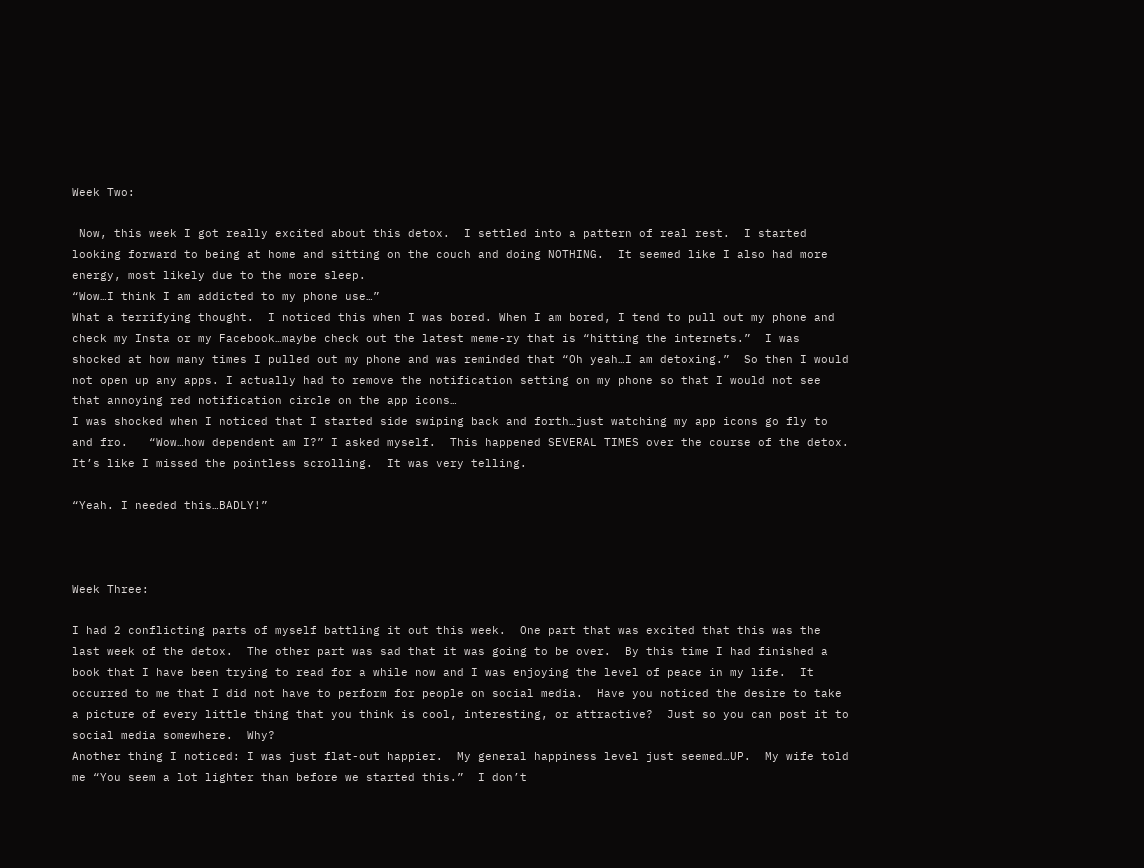Week Two:

 Now, this week I got really excited about this detox.  I settled into a pattern of real rest.  I started looking forward to being at home and sitting on the couch and doing NOTHING.  It seemed like I also had more energy, most likely due to the more sleep.
“Wow…I think I am addicted to my phone use…”
What a terrifying thought.  I noticed this when I was bored. When I am bored, I tend to pull out my phone and check my Insta or my Facebook…maybe check out the latest meme-ry that is “hitting the internets.”  I was shocked at how many times I pulled out my phone and was reminded that “Oh yeah…I am detoxing.”  So then I would not open up any apps. I actually had to remove the notification setting on my phone so that I would not see that annoying red notification circle on the app icons…
I was shocked when I noticed that I started side swiping back and forth…just watching my app icons go fly to and fro.   “Wow…how dependent am I?” I asked myself.  This happened SEVERAL TIMES over the course of the detox.  It’s like I missed the pointless scrolling.  It was very telling.

“Yeah. I needed this…BADLY!”



Week Three:

I had 2 conflicting parts of myself battling it out this week.  One part that was excited that this was the last week of the detox.  The other part was sad that it was going to be over.  By this time I had finished a book that I have been trying to read for a while now and I was enjoying the level of peace in my life.  It occurred to me that I did not have to perform for people on social media.  Have you noticed the desire to take a picture of every little thing that you think is cool, interesting, or attractive?  Just so you can post it to social media somewhere.  Why?
Another thing I noticed: I was just flat-out happier.  My general happiness level just seemed…UP.  My wife told me “You seem a lot lighter than before we started this.”  I don’t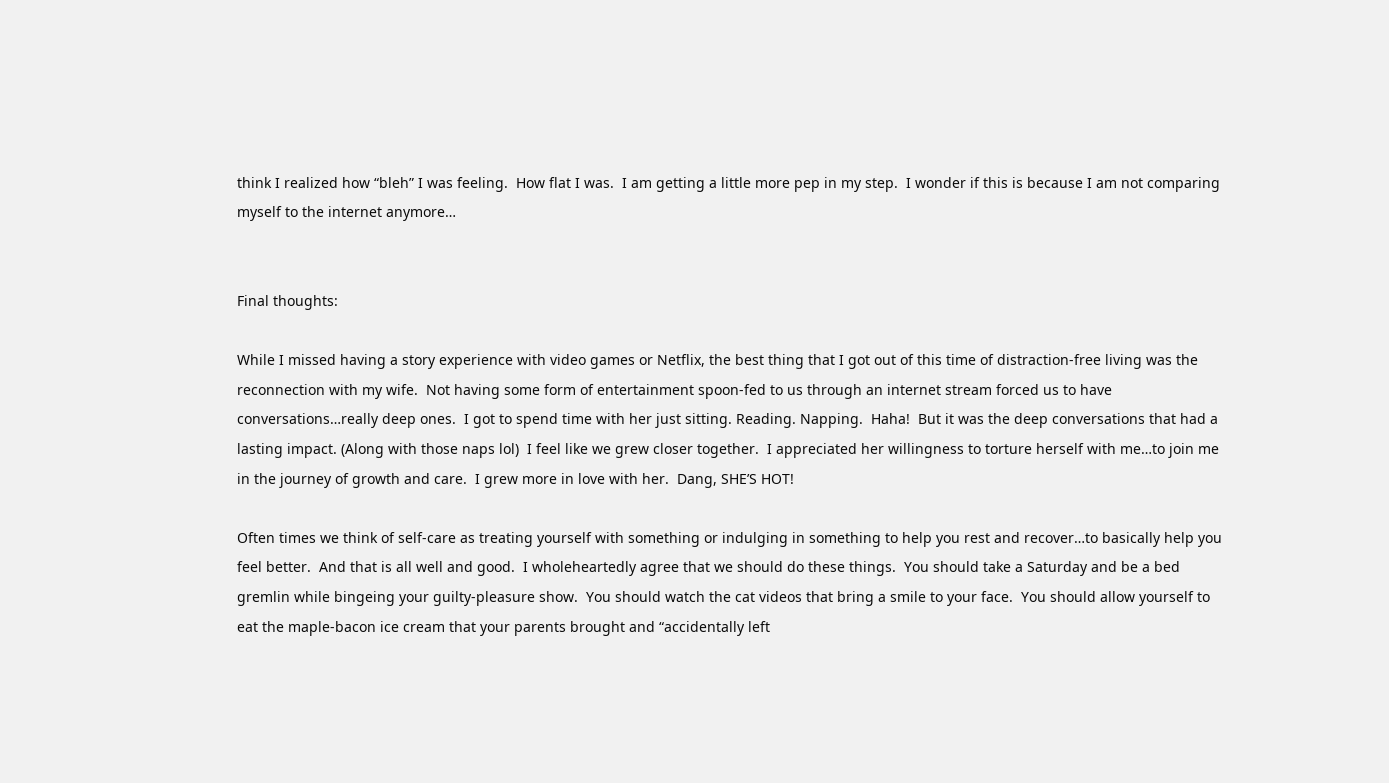think I realized how “bleh” I was feeling.  How flat I was.  I am getting a little more pep in my step.  I wonder if this is because I am not comparing myself to the internet anymore…


Final thoughts:

While I missed having a story experience with video games or Netflix, the best thing that I got out of this time of distraction-free living was the reconnection with my wife.  Not having some form of entertainment spoon-fed to us through an internet stream forced us to have conversations…really deep ones.  I got to spend time with her just sitting. Reading. Napping.  Haha!  But it was the deep conversations that had a lasting impact. (Along with those naps lol)  I feel like we grew closer together.  I appreciated her willingness to torture herself with me…to join me in the journey of growth and care.  I grew more in love with her.  Dang, SHE’S HOT!

Often times we think of self-care as treating yourself with something or indulging in something to help you rest and recover…to basically help you feel better.  And that is all well and good.  I wholeheartedly agree that we should do these things.  You should take a Saturday and be a bed gremlin while bingeing your guilty-pleasure show.  You should watch the cat videos that bring a smile to your face.  You should allow yourself to eat the maple-bacon ice cream that your parents brought and “accidentally left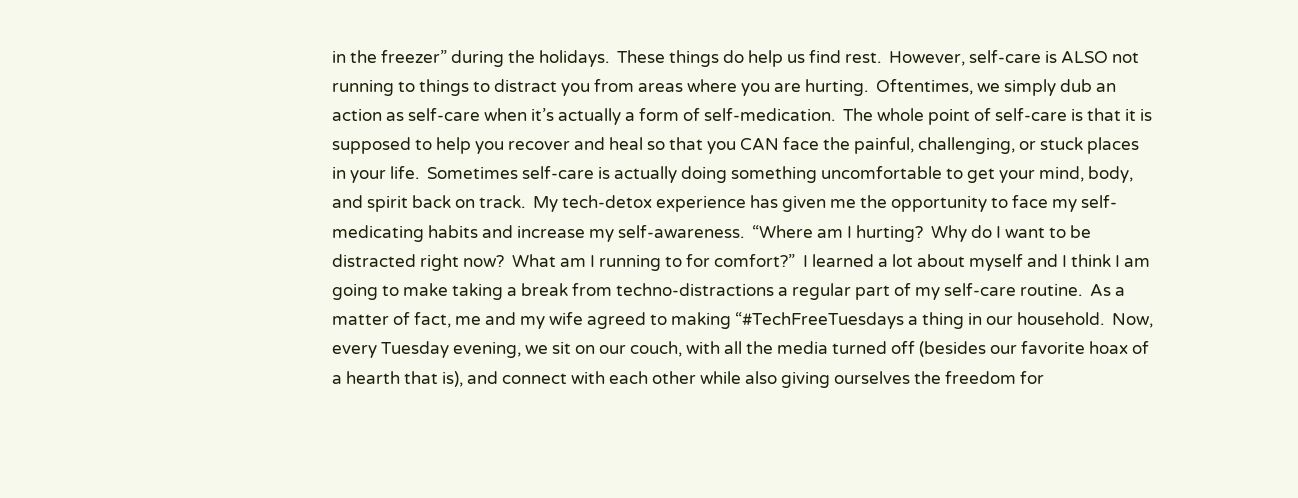in the freezer” during the holidays.  These things do help us find rest.  However, self-care is ALSO not running to things to distract you from areas where you are hurting.  Oftentimes, we simply dub an action as self-care when it’s actually a form of self-medication.  The whole point of self-care is that it is supposed to help you recover and heal so that you CAN face the painful, challenging, or stuck places in your life.  Sometimes self-care is actually doing something uncomfortable to get your mind, body, and spirit back on track.  My tech-detox experience has given me the opportunity to face my self-medicating habits and increase my self-awareness.  “Where am I hurting?  Why do I want to be distracted right now?  What am I running to for comfort?”  I learned a lot about myself and I think I am going to make taking a break from techno-distractions a regular part of my self-care routine.  As a matter of fact, me and my wife agreed to making “#TechFreeTuesdays a thing in our household.  Now, every Tuesday evening, we sit on our couch, with all the media turned off (besides our favorite hoax of a hearth that is), and connect with each other while also giving ourselves the freedom for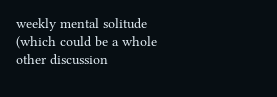weekly mental solitude (which could be a whole other discussion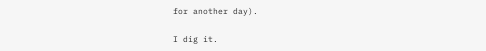for another day).

I dig it.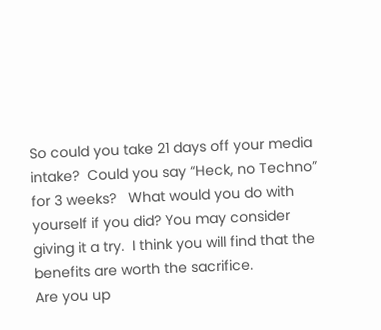So could you take 21 days off your media intake?  Could you say “Heck, no Techno” for 3 weeks?   What would you do with yourself if you did? You may consider giving it a try.  I think you will find that the benefits are worth the sacrifice.
Are you up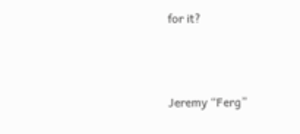for it?



Jeremy “Ferg”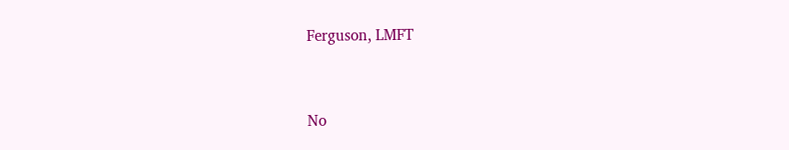Ferguson, LMFT




No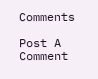Comments

Post A Comment